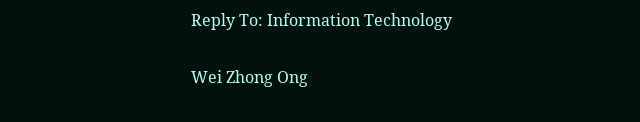Reply To: Information Technology


Wei Zhong Ong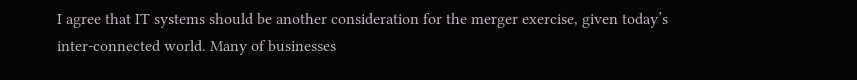I agree that IT systems should be another consideration for the merger exercise, given today’s inter-connected world. Many of businesses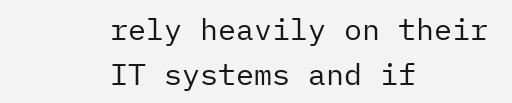rely heavily on their IT systems and if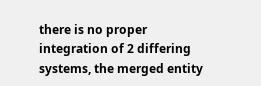there is no proper integration of 2 differing systems, the merged entity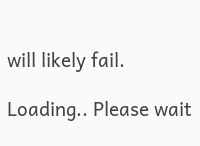will likely fail.

Loading.. Please wait